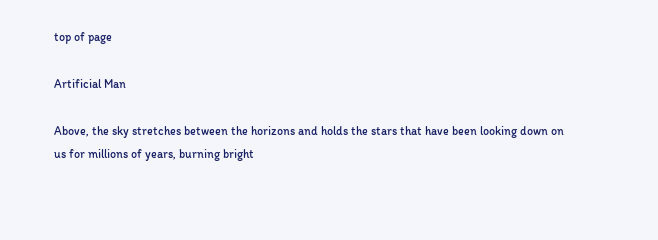top of page

Artificial Man

Above, the sky stretches between the horizons and holds the stars that have been looking down on us for millions of years, burning bright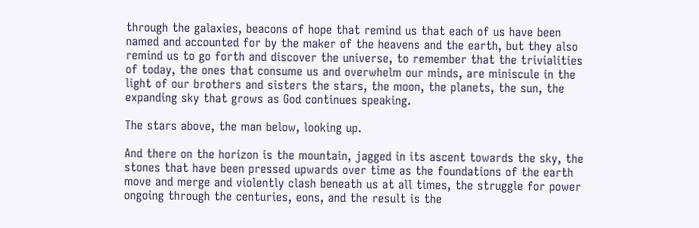through the galaxies, beacons of hope that remind us that each of us have been named and accounted for by the maker of the heavens and the earth, but they also remind us to go forth and discover the universe, to remember that the trivialities of today, the ones that consume us and overwhelm our minds, are miniscule in the light of our brothers and sisters the stars, the moon, the planets, the sun, the expanding sky that grows as God continues speaking.

The stars above, the man below, looking up.

And there on the horizon is the mountain, jagged in its ascent towards the sky, the stones that have been pressed upwards over time as the foundations of the earth move and merge and violently clash beneath us at all times, the struggle for power ongoing through the centuries, eons, and the result is the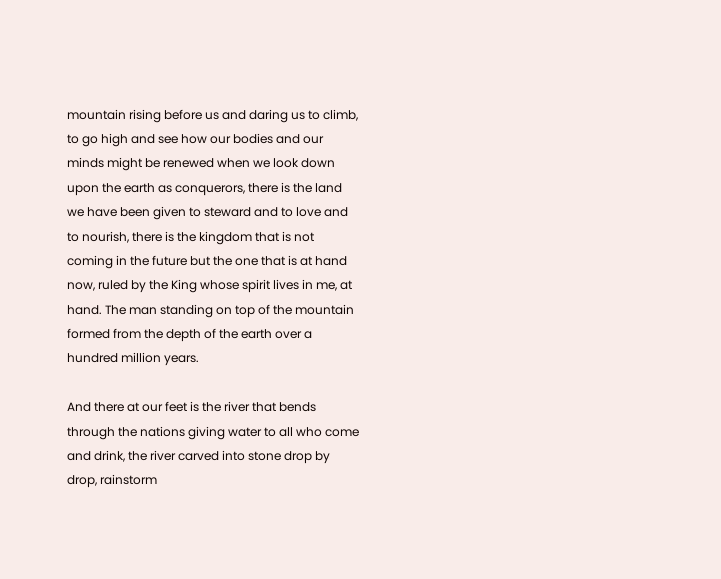mountain rising before us and daring us to climb, to go high and see how our bodies and our minds might be renewed when we look down upon the earth as conquerors, there is the land we have been given to steward and to love and to nourish, there is the kingdom that is not coming in the future but the one that is at hand now, ruled by the King whose spirit lives in me, at hand. The man standing on top of the mountain formed from the depth of the earth over a hundred million years.

And there at our feet is the river that bends through the nations giving water to all who come and drink, the river carved into stone drop by drop, rainstorm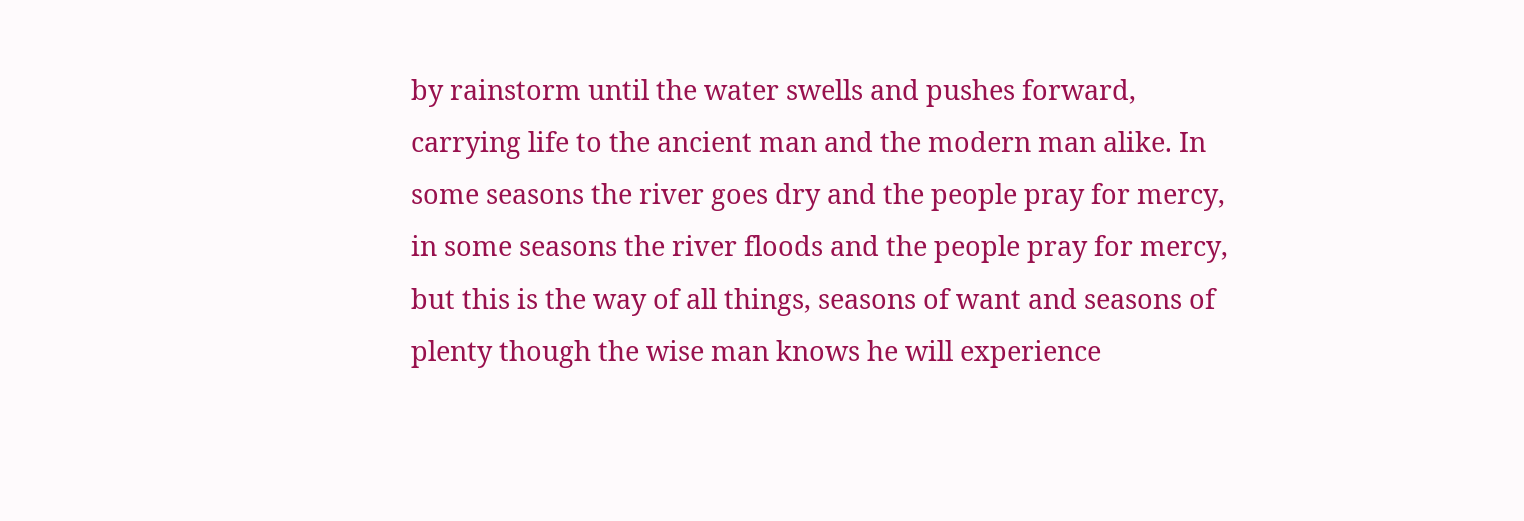by rainstorm until the water swells and pushes forward, carrying life to the ancient man and the modern man alike. In some seasons the river goes dry and the people pray for mercy, in some seasons the river floods and the people pray for mercy, but this is the way of all things, seasons of want and seasons of plenty though the wise man knows he will experience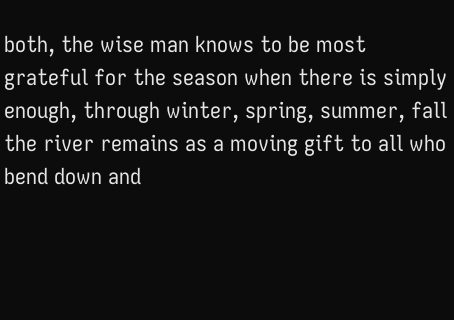both, the wise man knows to be most grateful for the season when there is simply enough, through winter, spring, summer, fall the river remains as a moving gift to all who bend down and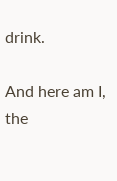drink.

And here am I, the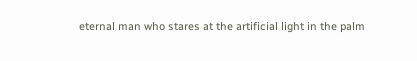eternal man who stares at the artificial light in the palm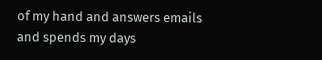of my hand and answers emails and spends my days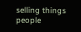selling things people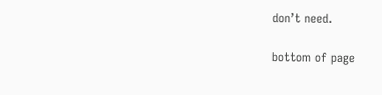don’t need.

bottom of page